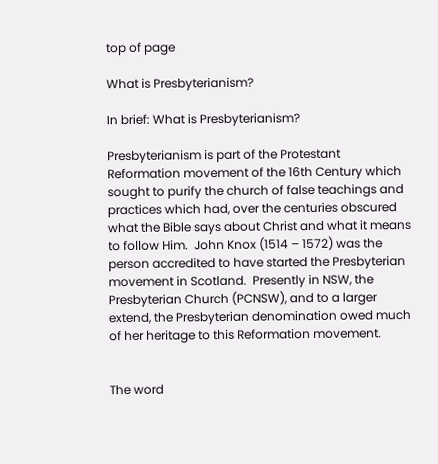top of page

What is Presbyterianism?

In brief: What is Presbyterianism?

Presbyterianism is part of the Protestant Reformation movement of the 16th Century which sought to purify the church of false teachings and practices which had, over the centuries obscured what the Bible says about Christ and what it means to follow Him.  John Knox (1514 – 1572) was the person accredited to have started the Presbyterian movement in Scotland.  Presently in NSW, the Presbyterian Church (PCNSW), and to a larger extend, the Presbyterian denomination owed much of her heritage to this Reformation movement.


The word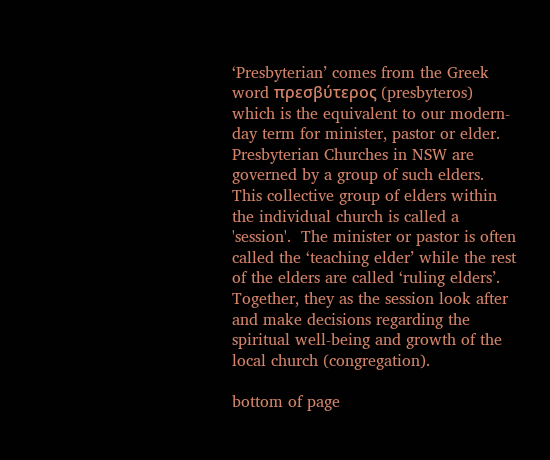‘Presbyterian’ comes from the Greek word πρεσβύτερος (presbyteros) which is the equivalent to our modern-day term for minister, pastor or elder.  Presbyterian Churches in NSW are governed by a group of such elders. This collective group of elders within the individual church is called a 'session'.  The minister or pastor is often called the ‘teaching elder’ while the rest of the elders are called ‘ruling elders’.  Together, they as the session look after and make decisions regarding the spiritual well-being and growth of the local church (congregation).

bottom of page